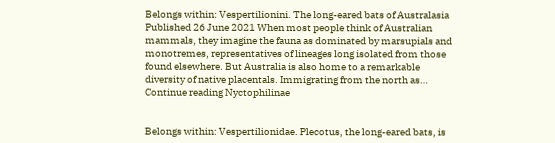Belongs within: Vespertilionini. The long-eared bats of Australasia Published 26 June 2021 When most people think of Australian mammals, they imagine the fauna as dominated by marsupials and monotremes, representatives of lineages long isolated from those found elsewhere. But Australia is also home to a remarkable diversity of native placentals. Immigrating from the north as… Continue reading Nyctophilinae


Belongs within: Vespertilionidae. Plecotus, the long-eared bats, is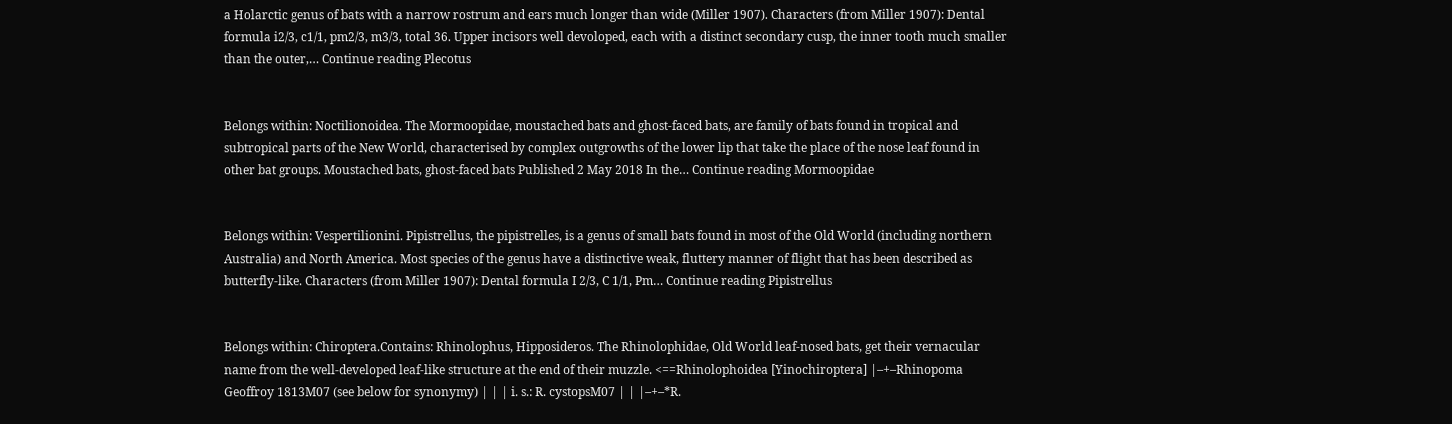a Holarctic genus of bats with a narrow rostrum and ears much longer than wide (Miller 1907). Characters (from Miller 1907): Dental formula i2/3, c1/1, pm2/3, m3/3, total 36. Upper incisors well devoloped, each with a distinct secondary cusp, the inner tooth much smaller than the outer,… Continue reading Plecotus


Belongs within: Noctilionoidea. The Mormoopidae, moustached bats and ghost-faced bats, are family of bats found in tropical and subtropical parts of the New World, characterised by complex outgrowths of the lower lip that take the place of the nose leaf found in other bat groups. Moustached bats, ghost-faced bats Published 2 May 2018 In the… Continue reading Mormoopidae


Belongs within: Vespertilionini. Pipistrellus, the pipistrelles, is a genus of small bats found in most of the Old World (including northern Australia) and North America. Most species of the genus have a distinctive weak, fluttery manner of flight that has been described as butterfly-like. Characters (from Miller 1907): Dental formula I 2/3, C 1/1, Pm… Continue reading Pipistrellus


Belongs within: Chiroptera.Contains: Rhinolophus, Hipposideros. The Rhinolophidae, Old World leaf-nosed bats, get their vernacular name from the well-developed leaf-like structure at the end of their muzzle. <==Rhinolophoidea [Yinochiroptera] |–+–Rhinopoma Geoffroy 1813M07 (see below for synonymy) | | | i. s.: R. cystopsM07 | | |–+–*R.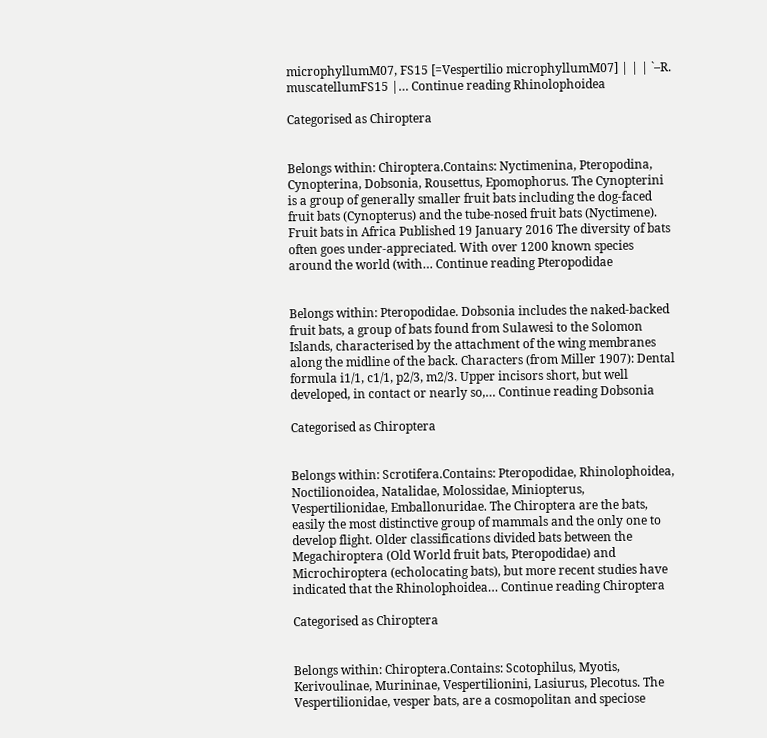microphyllumM07, FS15 [=Vespertilio microphyllumM07] | | | `–R. muscatellumFS15 |… Continue reading Rhinolophoidea

Categorised as Chiroptera


Belongs within: Chiroptera.Contains: Nyctimenina, Pteropodina, Cynopterina, Dobsonia, Rousettus, Epomophorus. The Cynopterini is a group of generally smaller fruit bats including the dog-faced fruit bats (Cynopterus) and the tube-nosed fruit bats (Nyctimene). Fruit bats in Africa Published 19 January 2016 The diversity of bats often goes under-appreciated. With over 1200 known species around the world (with… Continue reading Pteropodidae


Belongs within: Pteropodidae. Dobsonia includes the naked-backed fruit bats, a group of bats found from Sulawesi to the Solomon Islands, characterised by the attachment of the wing membranes along the midline of the back. Characters (from Miller 1907): Dental formula i1/1, c1/1, p2/3, m2/3. Upper incisors short, but well developed, in contact or nearly so,… Continue reading Dobsonia

Categorised as Chiroptera


Belongs within: Scrotifera.Contains: Pteropodidae, Rhinolophoidea, Noctilionoidea, Natalidae, Molossidae, Miniopterus, Vespertilionidae, Emballonuridae. The Chiroptera are the bats, easily the most distinctive group of mammals and the only one to develop flight. Older classifications divided bats between the Megachiroptera (Old World fruit bats, Pteropodidae) and Microchiroptera (echolocating bats), but more recent studies have indicated that the Rhinolophoidea… Continue reading Chiroptera

Categorised as Chiroptera


Belongs within: Chiroptera.Contains: Scotophilus, Myotis, Kerivoulinae, Murininae, Vespertilionini, Lasiurus, Plecotus. The Vespertilionidae, vesper bats, are a cosmopolitan and speciose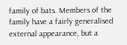family of bats. Members of the family have a fairly generalised external appearance, but a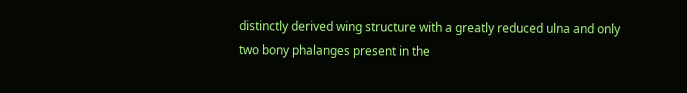distinctly derived wing structure with a greatly reduced ulna and only two bony phalanges present in the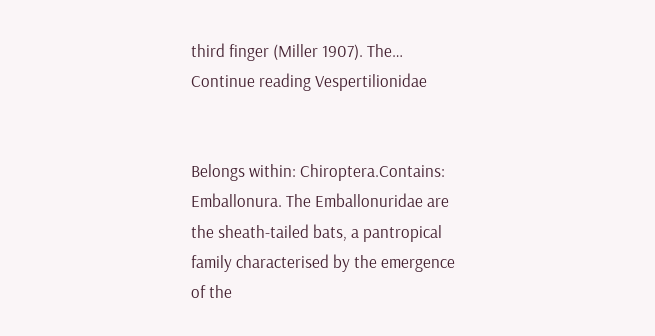third finger (Miller 1907). The… Continue reading Vespertilionidae


Belongs within: Chiroptera.Contains: Emballonura. The Emballonuridae are the sheath-tailed bats, a pantropical family characterised by the emergence of the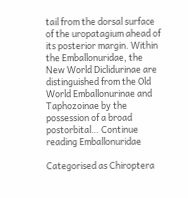tail from the dorsal surface of the uropatagium ahead of its posterior margin. Within the Emballonuridae, the New World Diclidurinae are distinguished from the Old World Emballonurinae and Taphozoinae by the possession of a broad postorbital… Continue reading Emballonuridae

Categorised as Chiroptera